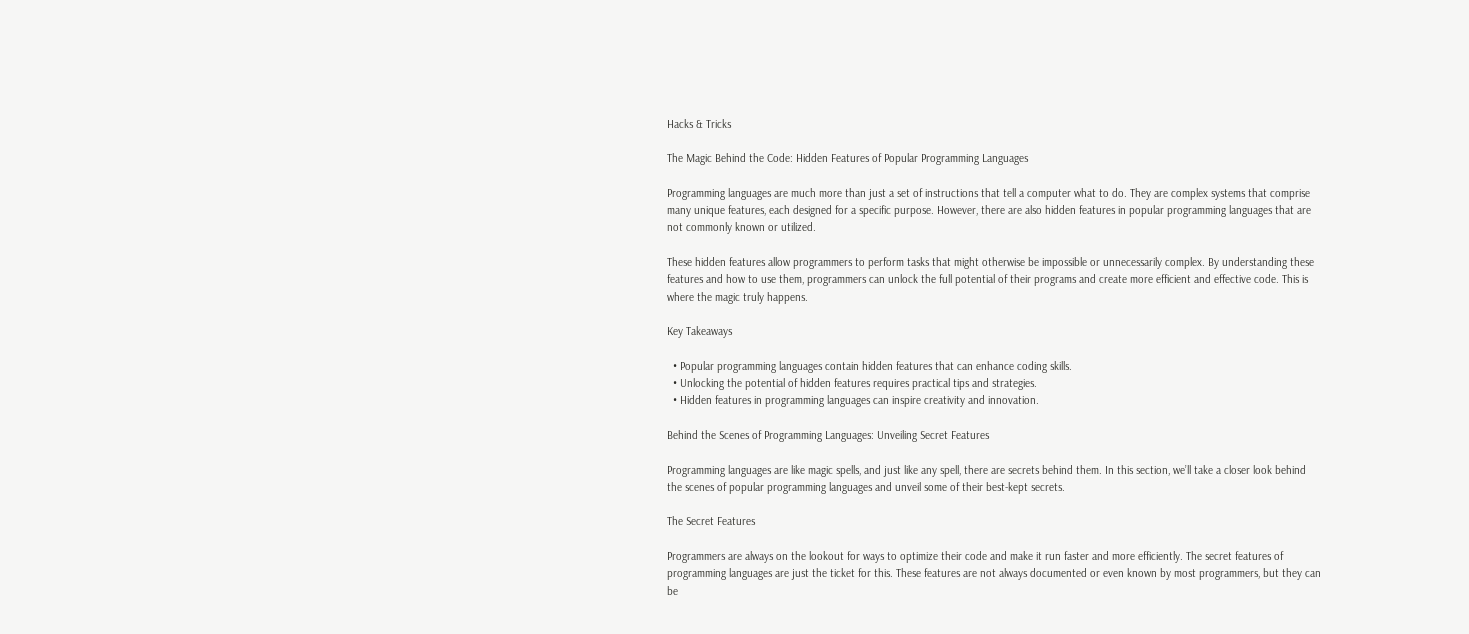Hacks & Tricks

The Magic Behind the Code: Hidden Features of Popular Programming Languages

Programming languages are much more than just a set of instructions that tell a computer what to do. They are complex systems that comprise many unique features, each designed for a specific purpose. However, there are also hidden features in popular programming languages that are not commonly known or utilized.

These hidden features allow programmers to perform tasks that might otherwise be impossible or unnecessarily complex. By understanding these features and how to use them, programmers can unlock the full potential of their programs and create more efficient and effective code. This is where the magic truly happens.

Key Takeaways

  • Popular programming languages contain hidden features that can enhance coding skills.
  • Unlocking the potential of hidden features requires practical tips and strategies.
  • Hidden features in programming languages can inspire creativity and innovation.

Behind the Scenes of Programming Languages: Unveiling Secret Features

Programming languages are like magic spells, and just like any spell, there are secrets behind them. In this section, we’ll take a closer look behind the scenes of popular programming languages and unveil some of their best-kept secrets.

The Secret Features

Programmers are always on the lookout for ways to optimize their code and make it run faster and more efficiently. The secret features of programming languages are just the ticket for this. These features are not always documented or even known by most programmers, but they can be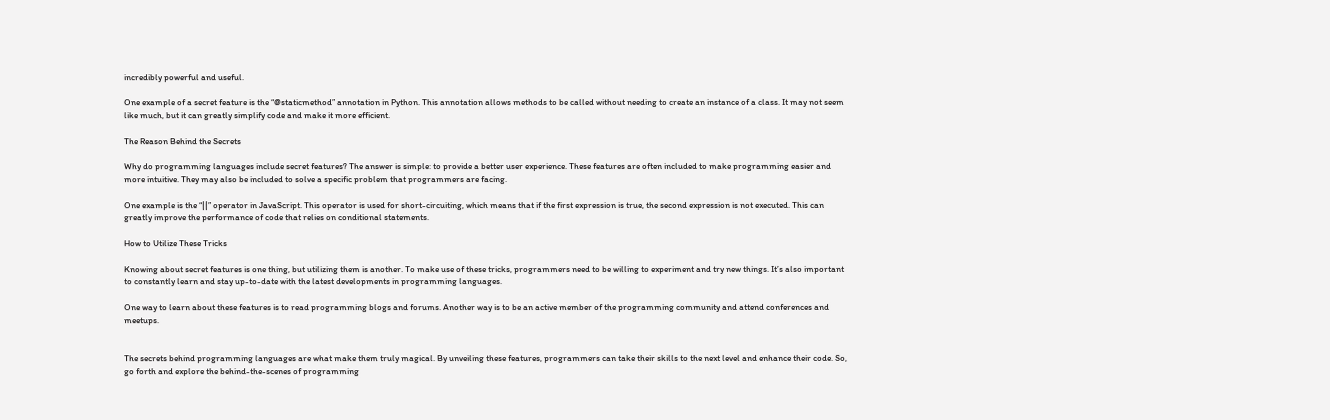incredibly powerful and useful.

One example of a secret feature is the “@staticmethod” annotation in Python. This annotation allows methods to be called without needing to create an instance of a class. It may not seem like much, but it can greatly simplify code and make it more efficient.

The Reason Behind the Secrets

Why do programming languages include secret features? The answer is simple: to provide a better user experience. These features are often included to make programming easier and more intuitive. They may also be included to solve a specific problem that programmers are facing.

One example is the “||” operator in JavaScript. This operator is used for short-circuiting, which means that if the first expression is true, the second expression is not executed. This can greatly improve the performance of code that relies on conditional statements.

How to Utilize These Tricks

Knowing about secret features is one thing, but utilizing them is another. To make use of these tricks, programmers need to be willing to experiment and try new things. It’s also important to constantly learn and stay up-to-date with the latest developments in programming languages.

One way to learn about these features is to read programming blogs and forums. Another way is to be an active member of the programming community and attend conferences and meetups.


The secrets behind programming languages are what make them truly magical. By unveiling these features, programmers can take their skills to the next level and enhance their code. So, go forth and explore the behind-the-scenes of programming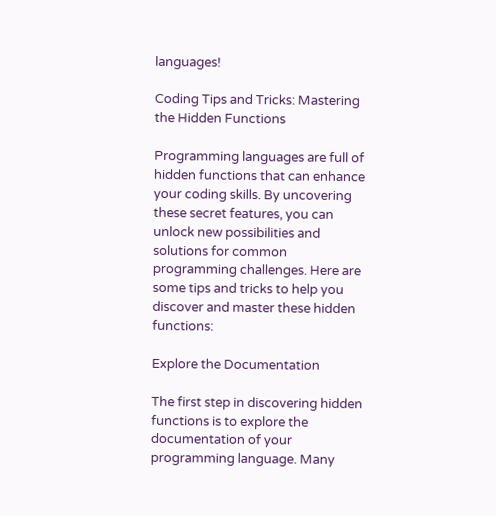languages!

Coding Tips and Tricks: Mastering the Hidden Functions

Programming languages are full of hidden functions that can enhance your coding skills. By uncovering these secret features, you can unlock new possibilities and solutions for common programming challenges. Here are some tips and tricks to help you discover and master these hidden functions:

Explore the Documentation

The first step in discovering hidden functions is to explore the documentation of your programming language. Many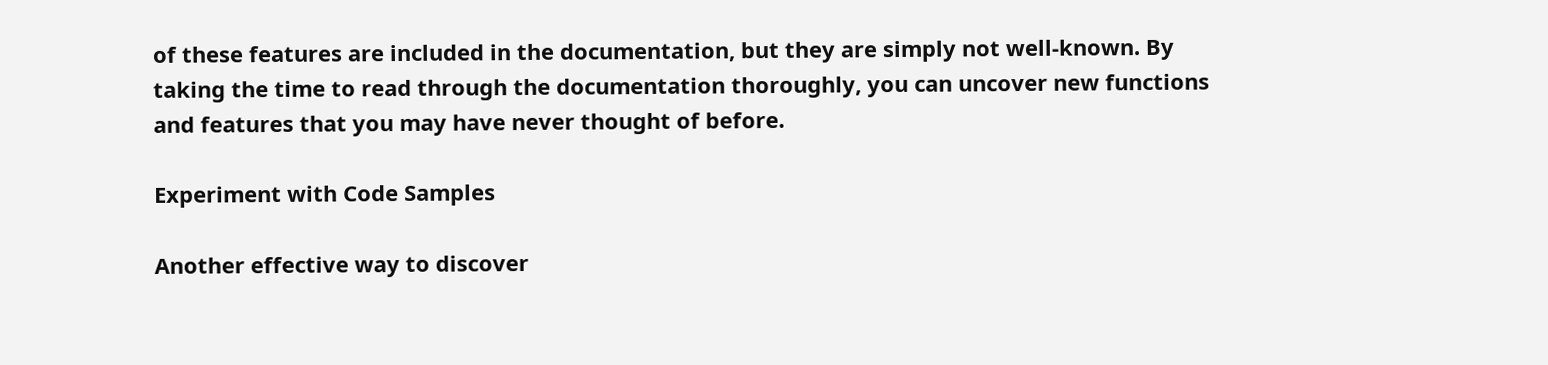of these features are included in the documentation, but they are simply not well-known. By taking the time to read through the documentation thoroughly, you can uncover new functions and features that you may have never thought of before.

Experiment with Code Samples

Another effective way to discover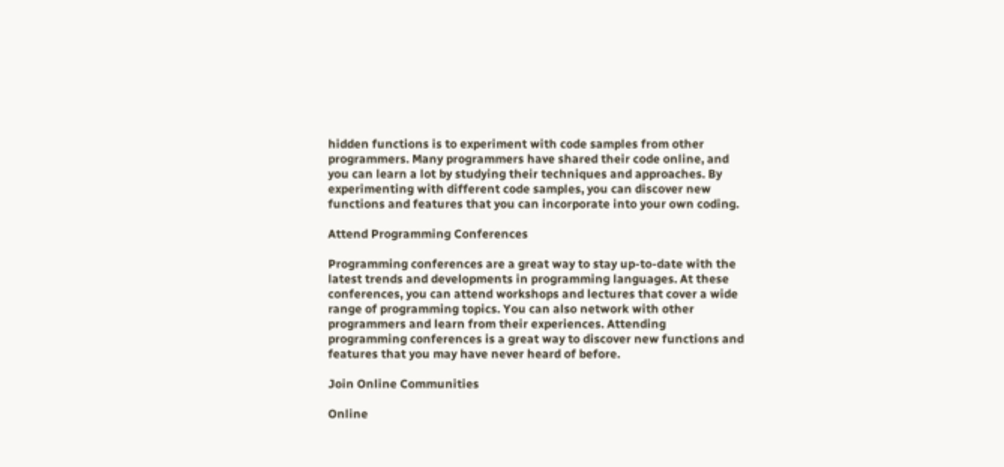hidden functions is to experiment with code samples from other programmers. Many programmers have shared their code online, and you can learn a lot by studying their techniques and approaches. By experimenting with different code samples, you can discover new functions and features that you can incorporate into your own coding.

Attend Programming Conferences

Programming conferences are a great way to stay up-to-date with the latest trends and developments in programming languages. At these conferences, you can attend workshops and lectures that cover a wide range of programming topics. You can also network with other programmers and learn from their experiences. Attending programming conferences is a great way to discover new functions and features that you may have never heard of before.

Join Online Communities

Online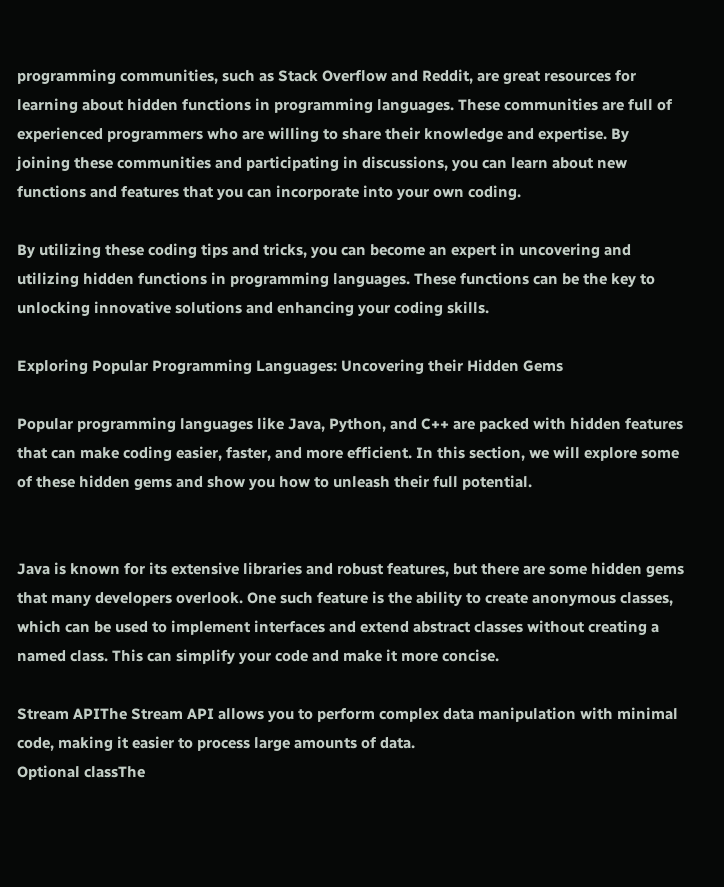programming communities, such as Stack Overflow and Reddit, are great resources for learning about hidden functions in programming languages. These communities are full of experienced programmers who are willing to share their knowledge and expertise. By joining these communities and participating in discussions, you can learn about new functions and features that you can incorporate into your own coding.

By utilizing these coding tips and tricks, you can become an expert in uncovering and utilizing hidden functions in programming languages. These functions can be the key to unlocking innovative solutions and enhancing your coding skills.

Exploring Popular Programming Languages: Uncovering their Hidden Gems

Popular programming languages like Java, Python, and C++ are packed with hidden features that can make coding easier, faster, and more efficient. In this section, we will explore some of these hidden gems and show you how to unleash their full potential.


Java is known for its extensive libraries and robust features, but there are some hidden gems that many developers overlook. One such feature is the ability to create anonymous classes, which can be used to implement interfaces and extend abstract classes without creating a named class. This can simplify your code and make it more concise.

Stream APIThe Stream API allows you to perform complex data manipulation with minimal code, making it easier to process large amounts of data.
Optional classThe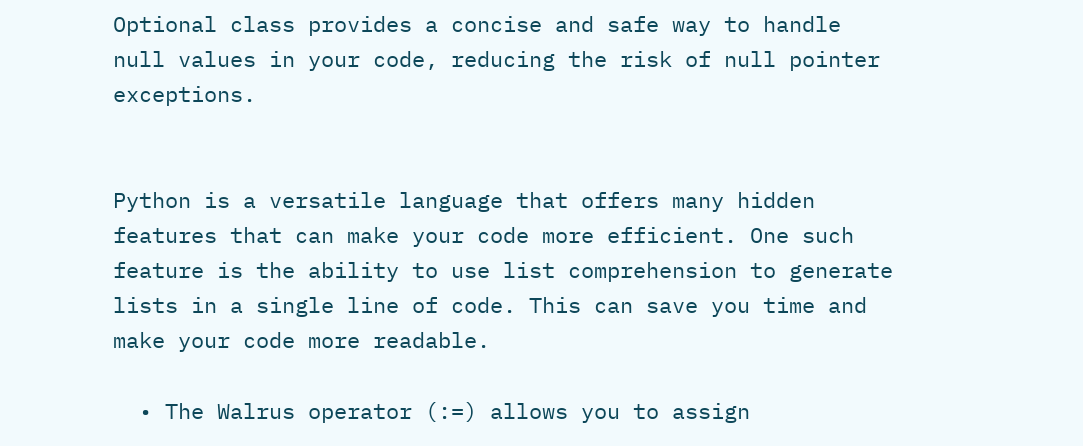Optional class provides a concise and safe way to handle null values in your code, reducing the risk of null pointer exceptions.


Python is a versatile language that offers many hidden features that can make your code more efficient. One such feature is the ability to use list comprehension to generate lists in a single line of code. This can save you time and make your code more readable.

  • The Walrus operator (:=) allows you to assign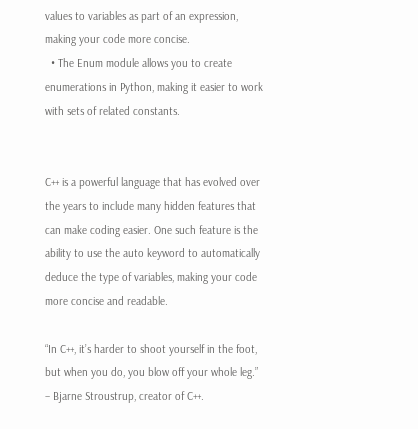values to variables as part of an expression, making your code more concise.
  • The Enum module allows you to create enumerations in Python, making it easier to work with sets of related constants.


C++ is a powerful language that has evolved over the years to include many hidden features that can make coding easier. One such feature is the ability to use the auto keyword to automatically deduce the type of variables, making your code more concise and readable.

“In C++, it’s harder to shoot yourself in the foot, but when you do, you blow off your whole leg.” – Bjarne Stroustrup, creator of C++.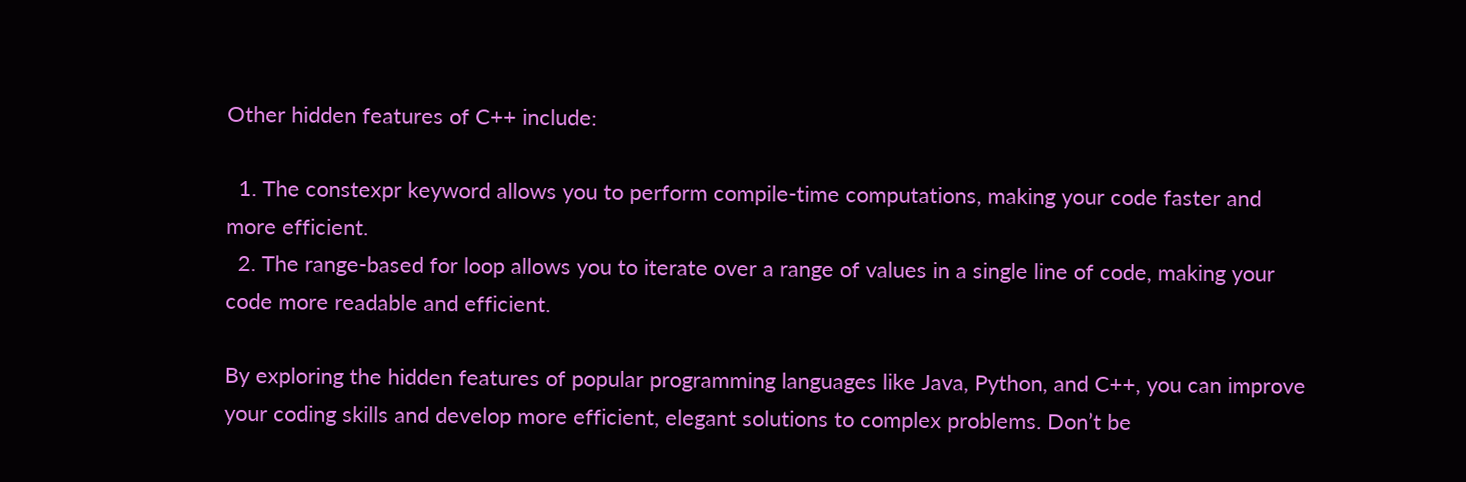Other hidden features of C++ include:

  1. The constexpr keyword allows you to perform compile-time computations, making your code faster and more efficient.
  2. The range-based for loop allows you to iterate over a range of values in a single line of code, making your code more readable and efficient.

By exploring the hidden features of popular programming languages like Java, Python, and C++, you can improve your coding skills and develop more efficient, elegant solutions to complex problems. Don’t be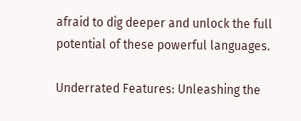afraid to dig deeper and unlock the full potential of these powerful languages.

Underrated Features: Unleashing the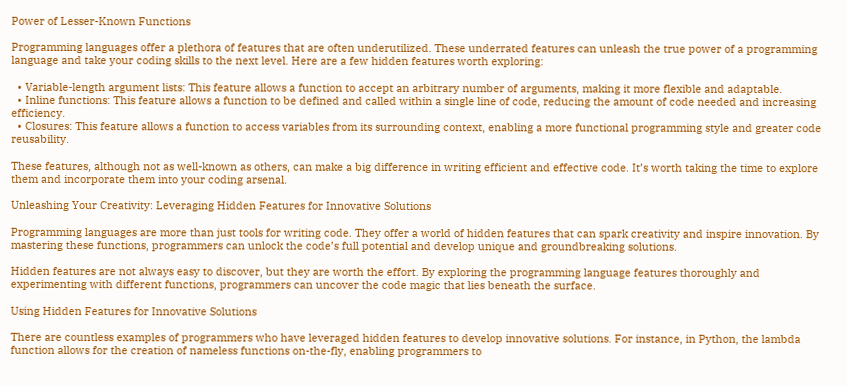Power of Lesser-Known Functions

Programming languages offer a plethora of features that are often underutilized. These underrated features can unleash the true power of a programming language and take your coding skills to the next level. Here are a few hidden features worth exploring:

  • Variable-length argument lists: This feature allows a function to accept an arbitrary number of arguments, making it more flexible and adaptable.
  • Inline functions: This feature allows a function to be defined and called within a single line of code, reducing the amount of code needed and increasing efficiency.
  • Closures: This feature allows a function to access variables from its surrounding context, enabling a more functional programming style and greater code reusability.

These features, although not as well-known as others, can make a big difference in writing efficient and effective code. It’s worth taking the time to explore them and incorporate them into your coding arsenal.

Unleashing Your Creativity: Leveraging Hidden Features for Innovative Solutions

Programming languages are more than just tools for writing code. They offer a world of hidden features that can spark creativity and inspire innovation. By mastering these functions, programmers can unlock the code’s full potential and develop unique and groundbreaking solutions.

Hidden features are not always easy to discover, but they are worth the effort. By exploring the programming language features thoroughly and experimenting with different functions, programmers can uncover the code magic that lies beneath the surface.

Using Hidden Features for Innovative Solutions

There are countless examples of programmers who have leveraged hidden features to develop innovative solutions. For instance, in Python, the lambda function allows for the creation of nameless functions on-the-fly, enabling programmers to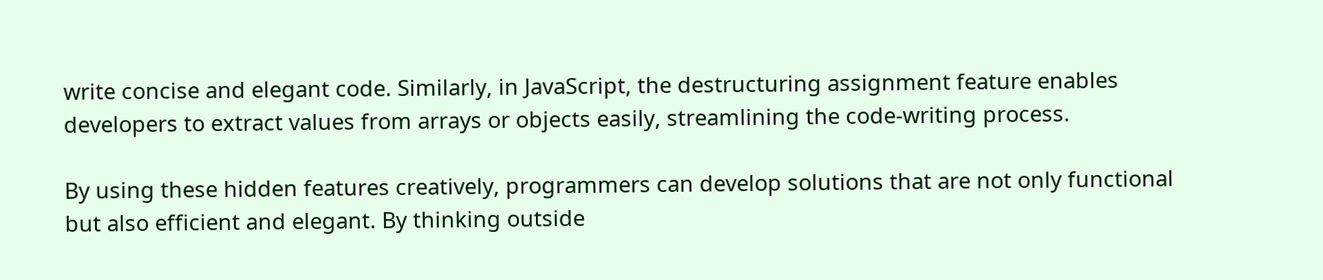write concise and elegant code. Similarly, in JavaScript, the destructuring assignment feature enables developers to extract values from arrays or objects easily, streamlining the code-writing process.

By using these hidden features creatively, programmers can develop solutions that are not only functional but also efficient and elegant. By thinking outside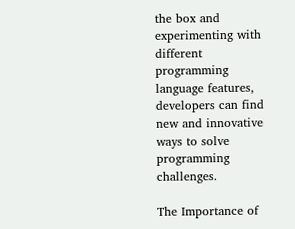the box and experimenting with different programming language features, developers can find new and innovative ways to solve programming challenges.

The Importance of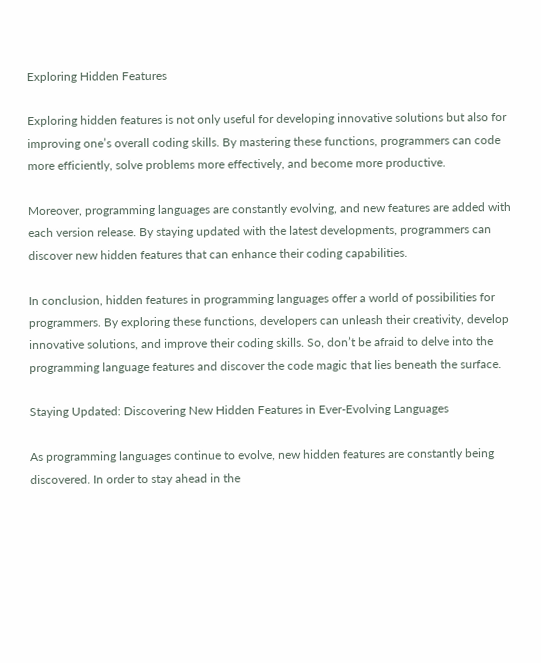Exploring Hidden Features

Exploring hidden features is not only useful for developing innovative solutions but also for improving one’s overall coding skills. By mastering these functions, programmers can code more efficiently, solve problems more effectively, and become more productive.

Moreover, programming languages are constantly evolving, and new features are added with each version release. By staying updated with the latest developments, programmers can discover new hidden features that can enhance their coding capabilities.

In conclusion, hidden features in programming languages offer a world of possibilities for programmers. By exploring these functions, developers can unleash their creativity, develop innovative solutions, and improve their coding skills. So, don’t be afraid to delve into the programming language features and discover the code magic that lies beneath the surface.

Staying Updated: Discovering New Hidden Features in Ever-Evolving Languages

As programming languages continue to evolve, new hidden features are constantly being discovered. In order to stay ahead in the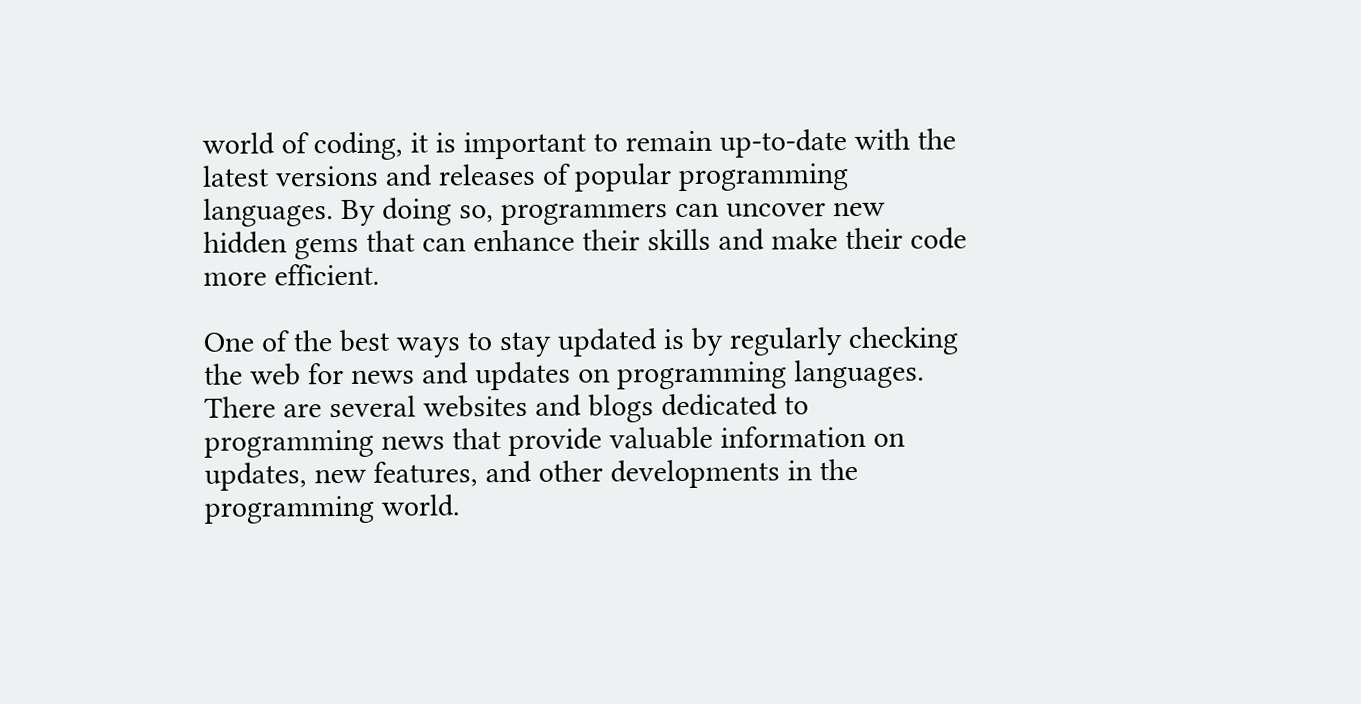world of coding, it is important to remain up-to-date with the latest versions and releases of popular programming languages. By doing so, programmers can uncover new hidden gems that can enhance their skills and make their code more efficient.

One of the best ways to stay updated is by regularly checking the web for news and updates on programming languages. There are several websites and blogs dedicated to programming news that provide valuable information on updates, new features, and other developments in the programming world.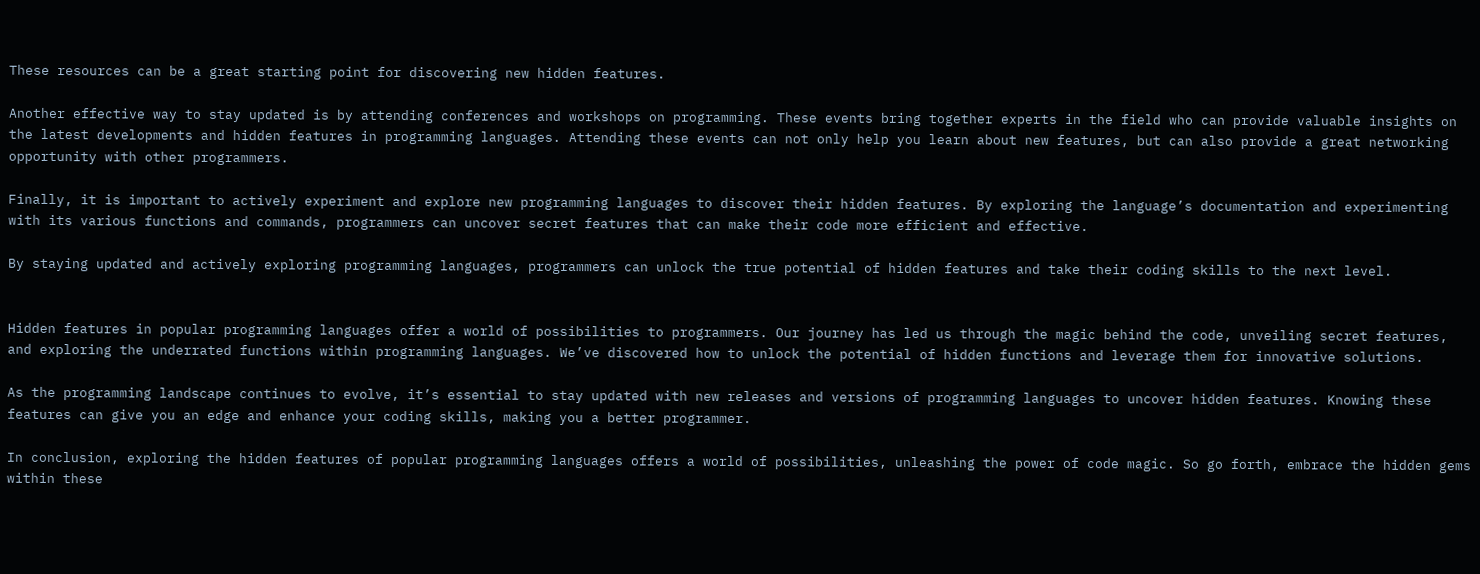These resources can be a great starting point for discovering new hidden features.

Another effective way to stay updated is by attending conferences and workshops on programming. These events bring together experts in the field who can provide valuable insights on the latest developments and hidden features in programming languages. Attending these events can not only help you learn about new features, but can also provide a great networking opportunity with other programmers.

Finally, it is important to actively experiment and explore new programming languages to discover their hidden features. By exploring the language’s documentation and experimenting with its various functions and commands, programmers can uncover secret features that can make their code more efficient and effective.

By staying updated and actively exploring programming languages, programmers can unlock the true potential of hidden features and take their coding skills to the next level.


Hidden features in popular programming languages offer a world of possibilities to programmers. Our journey has led us through the magic behind the code, unveiling secret features, and exploring the underrated functions within programming languages. We’ve discovered how to unlock the potential of hidden functions and leverage them for innovative solutions.

As the programming landscape continues to evolve, it’s essential to stay updated with new releases and versions of programming languages to uncover hidden features. Knowing these features can give you an edge and enhance your coding skills, making you a better programmer.

In conclusion, exploring the hidden features of popular programming languages offers a world of possibilities, unleashing the power of code magic. So go forth, embrace the hidden gems within these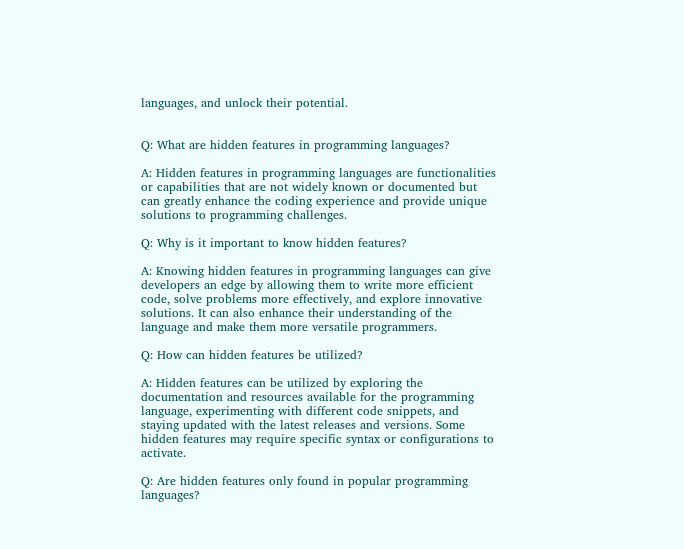languages, and unlock their potential.


Q: What are hidden features in programming languages?

A: Hidden features in programming languages are functionalities or capabilities that are not widely known or documented but can greatly enhance the coding experience and provide unique solutions to programming challenges.

Q: Why is it important to know hidden features?

A: Knowing hidden features in programming languages can give developers an edge by allowing them to write more efficient code, solve problems more effectively, and explore innovative solutions. It can also enhance their understanding of the language and make them more versatile programmers.

Q: How can hidden features be utilized?

A: Hidden features can be utilized by exploring the documentation and resources available for the programming language, experimenting with different code snippets, and staying updated with the latest releases and versions. Some hidden features may require specific syntax or configurations to activate.

Q: Are hidden features only found in popular programming languages?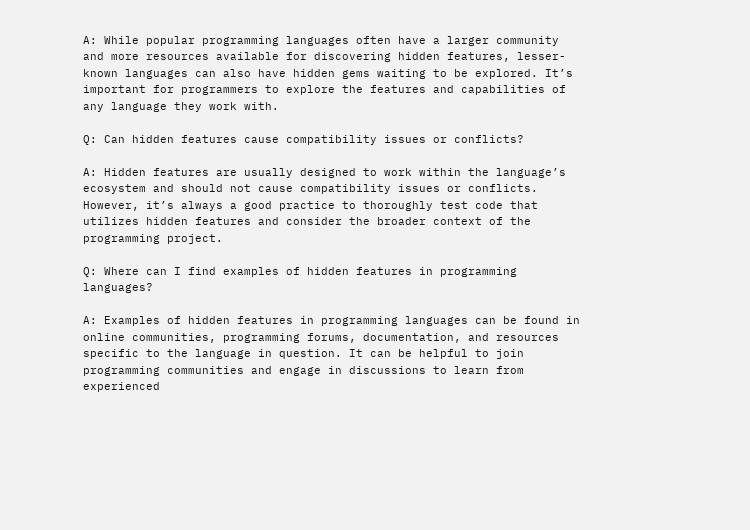A: While popular programming languages often have a larger community and more resources available for discovering hidden features, lesser-known languages can also have hidden gems waiting to be explored. It’s important for programmers to explore the features and capabilities of any language they work with.

Q: Can hidden features cause compatibility issues or conflicts?

A: Hidden features are usually designed to work within the language’s ecosystem and should not cause compatibility issues or conflicts. However, it’s always a good practice to thoroughly test code that utilizes hidden features and consider the broader context of the programming project.

Q: Where can I find examples of hidden features in programming languages?

A: Examples of hidden features in programming languages can be found in online communities, programming forums, documentation, and resources specific to the language in question. It can be helpful to join programming communities and engage in discussions to learn from experienced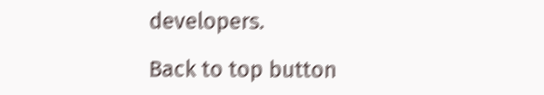developers.

Back to top button